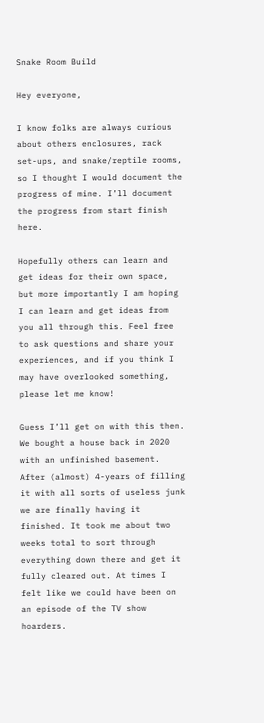Snake Room Build

Hey everyone,

I know folks are always curious about others enclosures, rack set-ups, and snake/reptile rooms, so I thought I would document the progress of mine. I’ll document the progress from start finish here.

Hopefully others can learn and get ideas for their own space, but more importantly I am hoping I can learn and get ideas from you all through this. Feel free to ask questions and share your experiences, and if you think I may have overlooked something, please let me know!

Guess I’ll get on with this then. We bought a house back in 2020 with an unfinished basement. After (almost) 4-years of filling it with all sorts of useless junk we are finally having it finished. It took me about two weeks total to sort through everything down there and get it fully cleared out. At times I felt like we could have been on an episode of the TV show hoarders.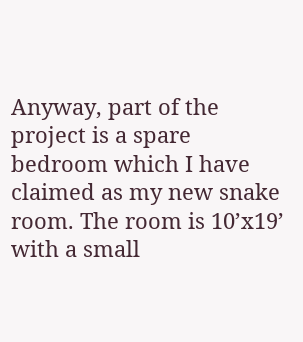Anyway, part of the project is a spare bedroom which I have claimed as my new snake room. The room is 10’x19’ with a small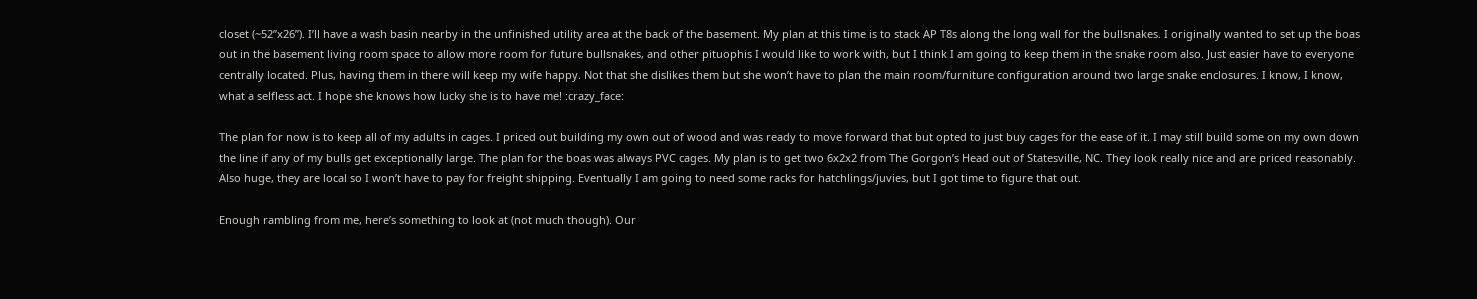closet (~52”x26”). I’ll have a wash basin nearby in the unfinished utility area at the back of the basement. My plan at this time is to stack AP T8s along the long wall for the bullsnakes. I originally wanted to set up the boas out in the basement living room space to allow more room for future bullsnakes, and other pituophis I would like to work with, but I think I am going to keep them in the snake room also. Just easier have to everyone centrally located. Plus, having them in there will keep my wife happy. Not that she dislikes them but she won’t have to plan the main room/furniture configuration around two large snake enclosures. I know, I know, what a selfless act. I hope she knows how lucky she is to have me! :crazy_face:

The plan for now is to keep all of my adults in cages. I priced out building my own out of wood and was ready to move forward that but opted to just buy cages for the ease of it. I may still build some on my own down the line if any of my bulls get exceptionally large. The plan for the boas was always PVC cages. My plan is to get two 6x2x2 from The Gorgon’s Head out of Statesville, NC. They look really nice and are priced reasonably. Also huge, they are local so I won’t have to pay for freight shipping. Eventually I am going to need some racks for hatchlings/juvies, but I got time to figure that out.

Enough rambling from me, here’s something to look at (not much though). Our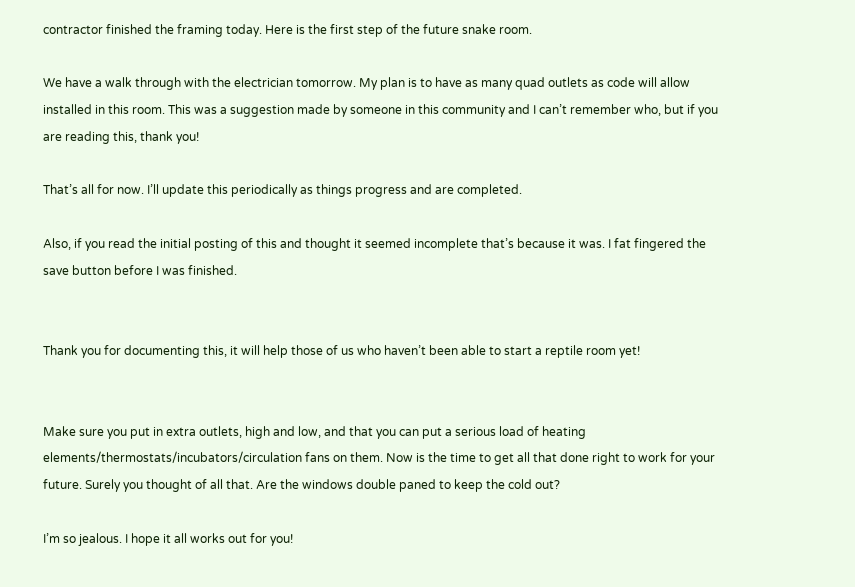contractor finished the framing today. Here is the first step of the future snake room.

We have a walk through with the electrician tomorrow. My plan is to have as many quad outlets as code will allow installed in this room. This was a suggestion made by someone in this community and I can’t remember who, but if you are reading this, thank you!

That’s all for now. I’ll update this periodically as things progress and are completed.

Also, if you read the initial posting of this and thought it seemed incomplete that’s because it was. I fat fingered the save button before I was finished.


Thank you for documenting this, it will help those of us who haven’t been able to start a reptile room yet!


Make sure you put in extra outlets, high and low, and that you can put a serious load of heating elements/thermostats/incubators/circulation fans on them. Now is the time to get all that done right to work for your future. Surely you thought of all that. Are the windows double paned to keep the cold out?

I’m so jealous. I hope it all works out for you!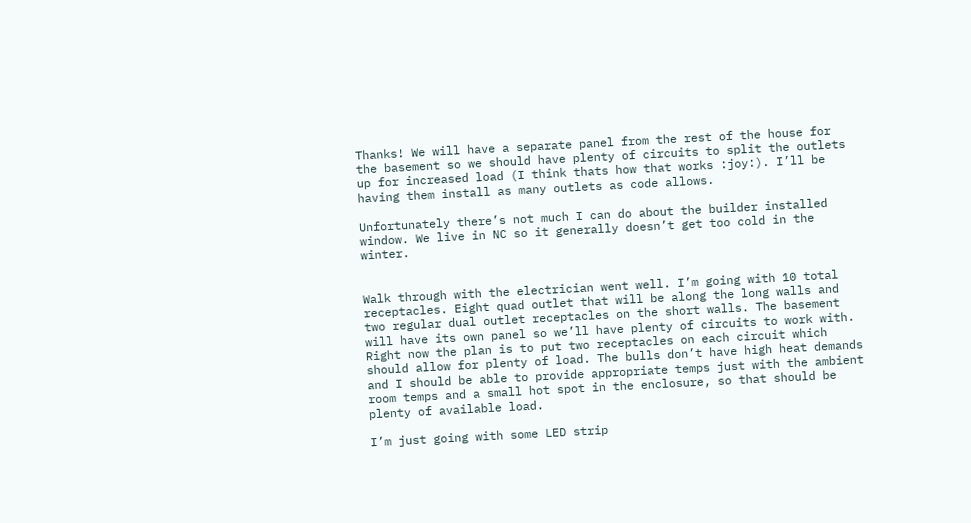Thanks! We will have a separate panel from the rest of the house for the basement so we should have plenty of circuits to split the outlets up for increased load (I think thats how that works :joy:). I’ll be having them install as many outlets as code allows.

Unfortunately there’s not much I can do about the builder installed window. We live in NC so it generally doesn’t get too cold in the winter.


Walk through with the electrician went well. I’m going with 10 total receptacles. Eight quad outlet that will be along the long walls and two regular dual outlet receptacles on the short walls. The basement will have its own panel so we’ll have plenty of circuits to work with. Right now the plan is to put two receptacles on each circuit which should allow for plenty of load. The bulls don’t have high heat demands and I should be able to provide appropriate temps just with the ambient room temps and a small hot spot in the enclosure, so that should be plenty of available load.

I’m just going with some LED strip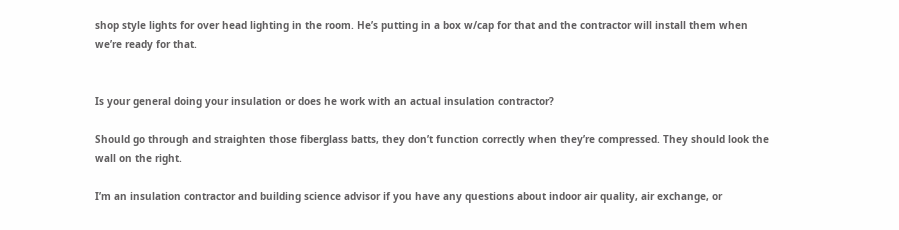shop style lights for over head lighting in the room. He’s putting in a box w/cap for that and the contractor will install them when we’re ready for that.


Is your general doing your insulation or does he work with an actual insulation contractor?

Should go through and straighten those fiberglass batts, they don’t function correctly when they’re compressed. They should look the wall on the right.

I’m an insulation contractor and building science advisor if you have any questions about indoor air quality, air exchange, or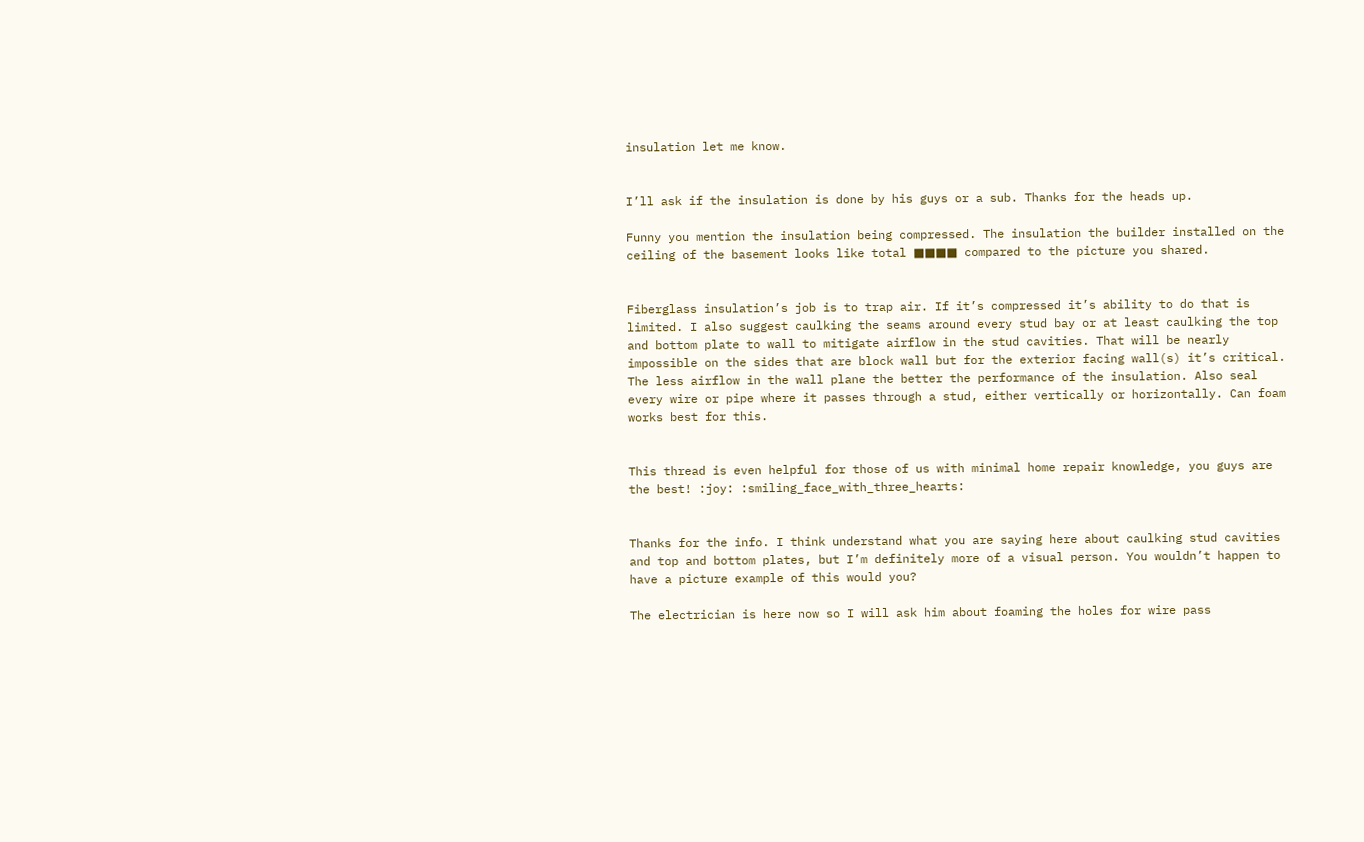insulation let me know.


I’ll ask if the insulation is done by his guys or a sub. Thanks for the heads up.

Funny you mention the insulation being compressed. The insulation the builder installed on the ceiling of the basement looks like total ■■■■ compared to the picture you shared.


Fiberglass insulation’s job is to trap air. If it’s compressed it’s ability to do that is limited. I also suggest caulking the seams around every stud bay or at least caulking the top and bottom plate to wall to mitigate airflow in the stud cavities. That will be nearly impossible on the sides that are block wall but for the exterior facing wall(s) it’s critical. The less airflow in the wall plane the better the performance of the insulation. Also seal every wire or pipe where it passes through a stud, either vertically or horizontally. Can foam works best for this.


This thread is even helpful for those of us with minimal home repair knowledge, you guys are the best! :joy: :smiling_face_with_three_hearts:


Thanks for the info. I think understand what you are saying here about caulking stud cavities and top and bottom plates, but I’m definitely more of a visual person. You wouldn’t happen to have a picture example of this would you?

The electrician is here now so I will ask him about foaming the holes for wire pass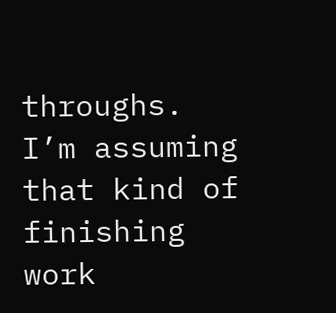throughs. I’m assuming that kind of finishing work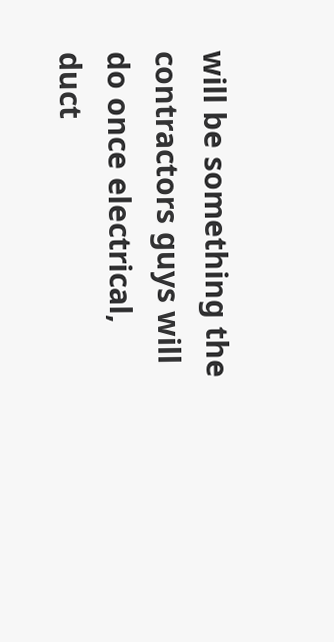will be something the contractors guys will do once electrical, duct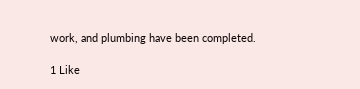work, and plumbing have been completed.

1 Like